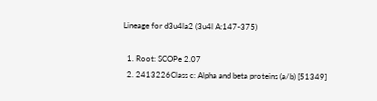Lineage for d3u4la2 (3u4l A:147-375)

  1. Root: SCOPe 2.07
  2. 2413226Class c: Alpha and beta proteins (a/b) [51349]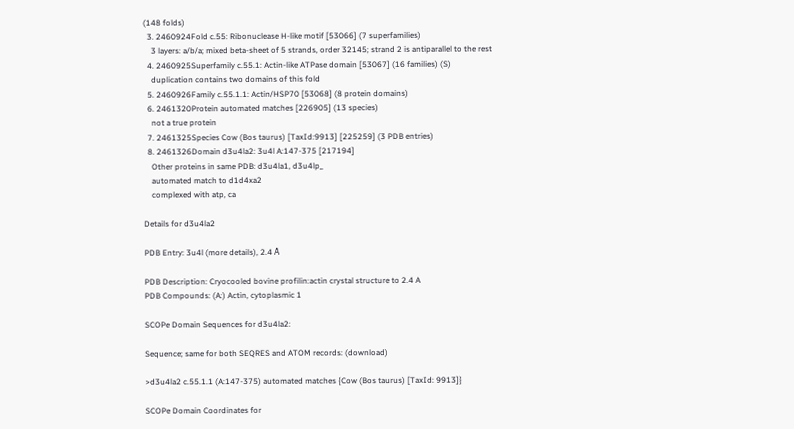(148 folds)
  3. 2460924Fold c.55: Ribonuclease H-like motif [53066] (7 superfamilies)
    3 layers: a/b/a; mixed beta-sheet of 5 strands, order 32145; strand 2 is antiparallel to the rest
  4. 2460925Superfamily c.55.1: Actin-like ATPase domain [53067] (16 families) (S)
    duplication contains two domains of this fold
  5. 2460926Family c.55.1.1: Actin/HSP70 [53068] (8 protein domains)
  6. 2461320Protein automated matches [226905] (13 species)
    not a true protein
  7. 2461325Species Cow (Bos taurus) [TaxId:9913] [225259] (3 PDB entries)
  8. 2461326Domain d3u4la2: 3u4l A:147-375 [217194]
    Other proteins in same PDB: d3u4la1, d3u4lp_
    automated match to d1d4xa2
    complexed with atp, ca

Details for d3u4la2

PDB Entry: 3u4l (more details), 2.4 Å

PDB Description: Cryocooled bovine profilin:actin crystal structure to 2.4 A
PDB Compounds: (A:) Actin, cytoplasmic 1

SCOPe Domain Sequences for d3u4la2:

Sequence; same for both SEQRES and ATOM records: (download)

>d3u4la2 c.55.1.1 (A:147-375) automated matches {Cow (Bos taurus) [TaxId: 9913]}

SCOPe Domain Coordinates for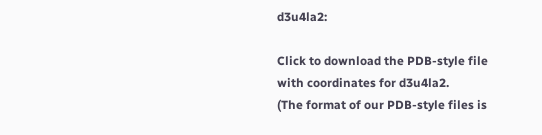d3u4la2:

Click to download the PDB-style file with coordinates for d3u4la2.
(The format of our PDB-style files is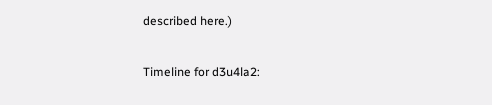described here.)

Timeline for d3u4la2: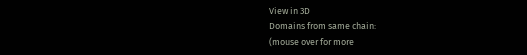View in 3D
Domains from same chain:
(mouse over for more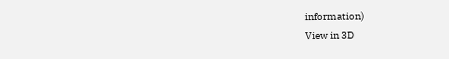information)
View in 3D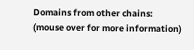Domains from other chains:
(mouse over for more information)